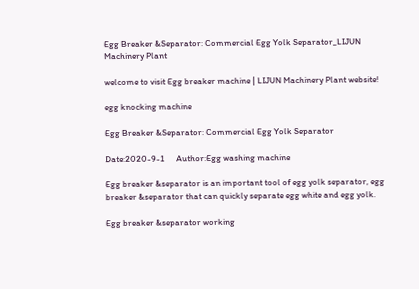Egg Breaker &Separator: Commercial Egg Yolk Separator_LIJUN Machinery Plant

welcome to visit Egg breaker machine | LIJUN Machinery Plant website!

egg knocking machine

Egg Breaker &Separator: Commercial Egg Yolk Separator

Date:2020-9-1      Author:Egg washing machine

Egg breaker &separator is an important tool of egg yolk separator, egg breaker &separator that can quickly separate egg white and egg yolk.

Egg breaker &separator working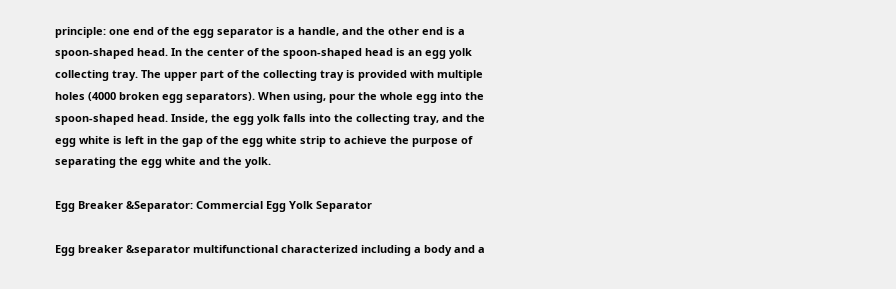principle: one end of the egg separator is a handle, and the other end is a spoon-shaped head. In the center of the spoon-shaped head is an egg yolk collecting tray. The upper part of the collecting tray is provided with multiple holes (4000 broken egg separators). When using, pour the whole egg into the spoon-shaped head. Inside, the egg yolk falls into the collecting tray, and the egg white is left in the gap of the egg white strip to achieve the purpose of separating the egg white and the yolk.

Egg Breaker &Separator: Commercial Egg Yolk Separator

Egg breaker &separator multifunctional characterized including a body and a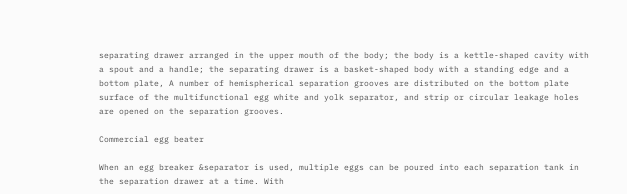separating drawer arranged in the upper mouth of the body; the body is a kettle-shaped cavity with a spout and a handle; the separating drawer is a basket-shaped body with a standing edge and a bottom plate, A number of hemispherical separation grooves are distributed on the bottom plate surface of the multifunctional egg white and yolk separator, and strip or circular leakage holes are opened on the separation grooves.

Commercial egg beater

When an egg breaker &separator is used, multiple eggs can be poured into each separation tank in the separation drawer at a time. With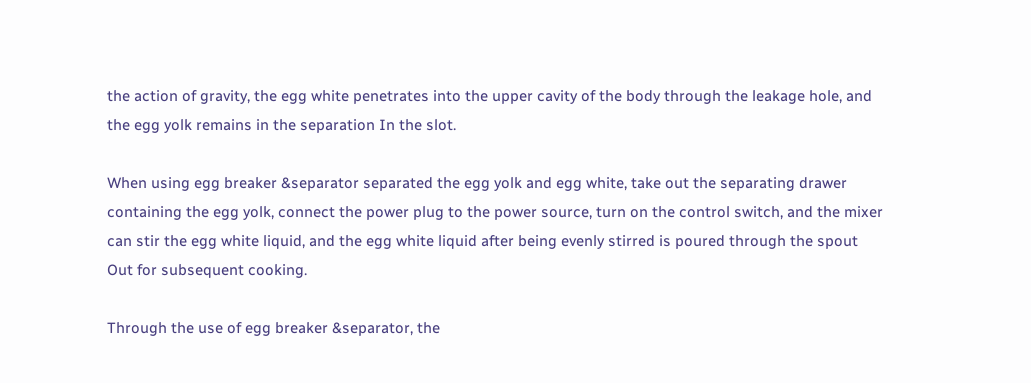the action of gravity, the egg white penetrates into the upper cavity of the body through the leakage hole, and the egg yolk remains in the separation In the slot.

When using egg breaker &separator separated the egg yolk and egg white, take out the separating drawer containing the egg yolk, connect the power plug to the power source, turn on the control switch, and the mixer can stir the egg white liquid, and the egg white liquid after being evenly stirred is poured through the spout Out for subsequent cooking.

Through the use of egg breaker &separator, the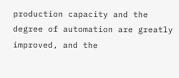production capacity and the degree of automation are greatly improved, and the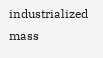industrialized mass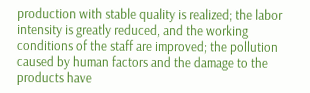production with stable quality is realized; the labor intensity is greatly reduced, and the working conditions of the staff are improved; the pollution caused by human factors and the damage to the products have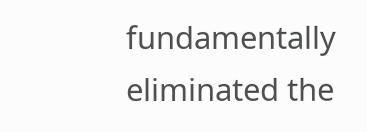fundamentally eliminated the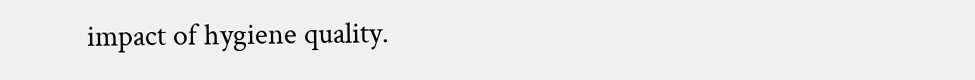impact of hygiene quality.